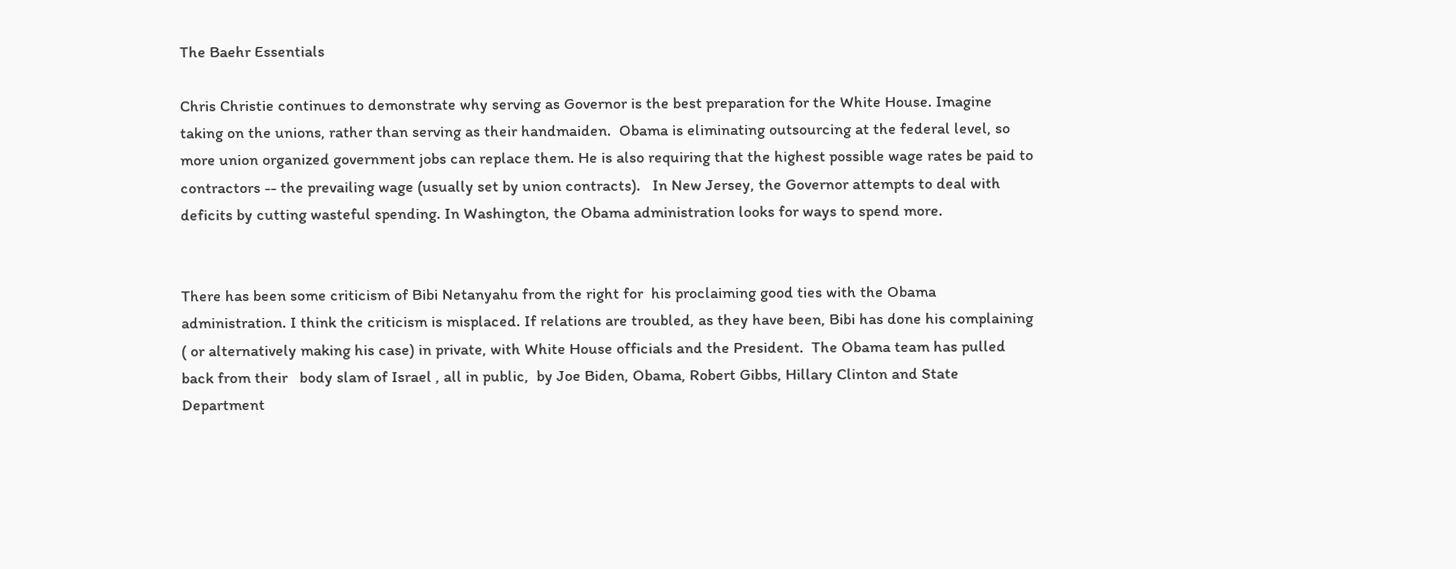The Baehr Essentials

Chris Christie continues to demonstrate why serving as Governor is the best preparation for the White House. Imagine taking on the unions, rather than serving as their handmaiden.  Obama is eliminating outsourcing at the federal level, so more union organized government jobs can replace them. He is also requiring that the highest possible wage rates be paid to contractors -- the prevailing wage (usually set by union contracts).   In New Jersey, the Governor attempts to deal with deficits by cutting wasteful spending. In Washington, the Obama administration looks for ways to spend more.


There has been some criticism of Bibi Netanyahu from the right for  his proclaiming good ties with the Obama administration. I think the criticism is misplaced. If relations are troubled, as they have been, Bibi has done his complaining ( or alternatively making his case) in private, with White House officials and the President.  The Obama team has pulled back from their   body slam of Israel , all in public,  by Joe Biden, Obama, Robert Gibbs, Hillary Clinton and State Department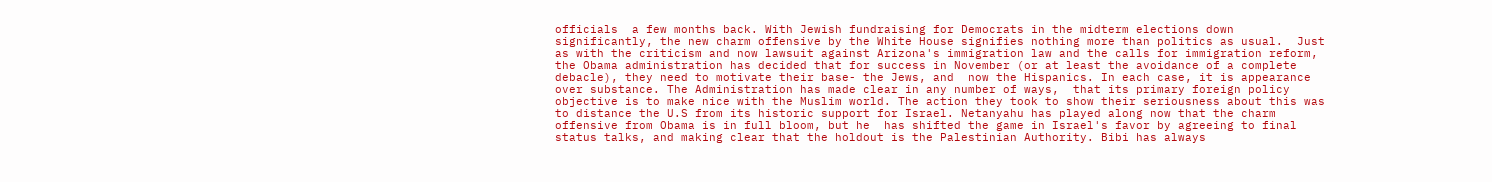officials  a few months back. With Jewish fundraising for Democrats in the midterm elections down significantly, the new charm offensive by the White House signifies nothing more than politics as usual.  Just as with the criticism and now lawsuit against Arizona's immigration law and the calls for immigration reform,  the Obama administration has decided that for success in November (or at least the avoidance of a complete debacle), they need to motivate their base- the Jews, and  now the Hispanics. In each case, it is appearance over substance. The Administration has made clear in any number of ways,  that its primary foreign policy objective is to make nice with the Muslim world. The action they took to show their seriousness about this was to distance the U.S from its historic support for Israel. Netanyahu has played along now that the charm offensive from Obama is in full bloom, but he  has shifted the game in Israel's favor by agreeing to final status talks, and making clear that the holdout is the Palestinian Authority. Bibi has always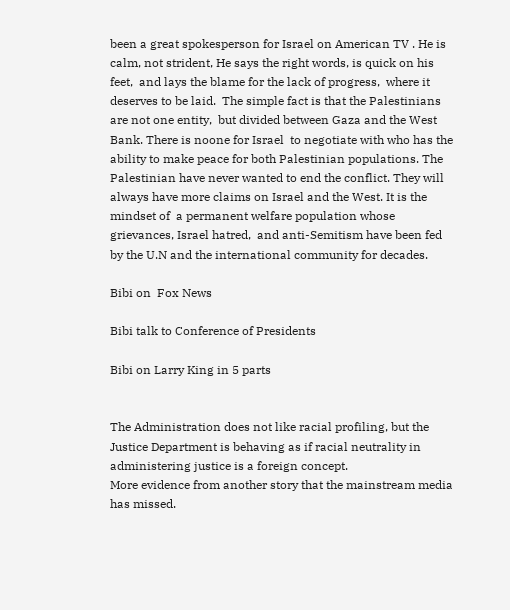been a great spokesperson for Israel on American TV . He is calm, not strident, He says the right words, is quick on his feet,  and lays the blame for the lack of progress,  where it deserves to be laid.  The simple fact is that the Palestinians are not one entity,  but divided between Gaza and the West Bank. There is noone for Israel  to negotiate with who has the ability to make peace for both Palestinian populations. The Palestinian have never wanted to end the conflict. They will always have more claims on Israel and the West. It is the mindset of  a permanent welfare population whose grievances, Israel hatred,  and anti-Semitism have been fed by the U.N and the international community for decades.

Bibi on  Fox News

Bibi talk to Conference of Presidents

Bibi on Larry King in 5 parts


The Administration does not like racial profiling, but the Justice Department is behaving as if racial neutrality in administering justice is a foreign concept.
More evidence from another story that the mainstream media has missed.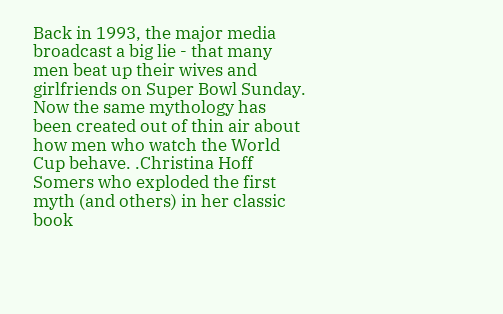Back in 1993, the major media broadcast a big lie - that many men beat up their wives and girlfriends on Super Bowl Sunday. Now the same mythology has been created out of thin air about how men who watch the World Cup behave. .Christina Hoff Somers who exploded the first myth (and others) in her classic book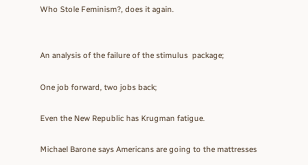Who Stole Feminism?, does it again.


An analysis of the failure of the stimulus  package;

One job forward, two jobs back;

Even the New Republic has Krugman fatigue.

Michael Barone says Americans are going to the mattresses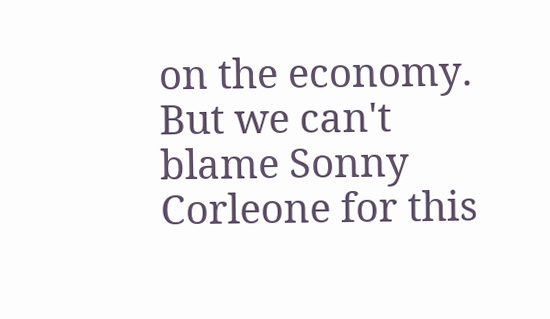on the economy. But we can't blame Sonny Corleone for this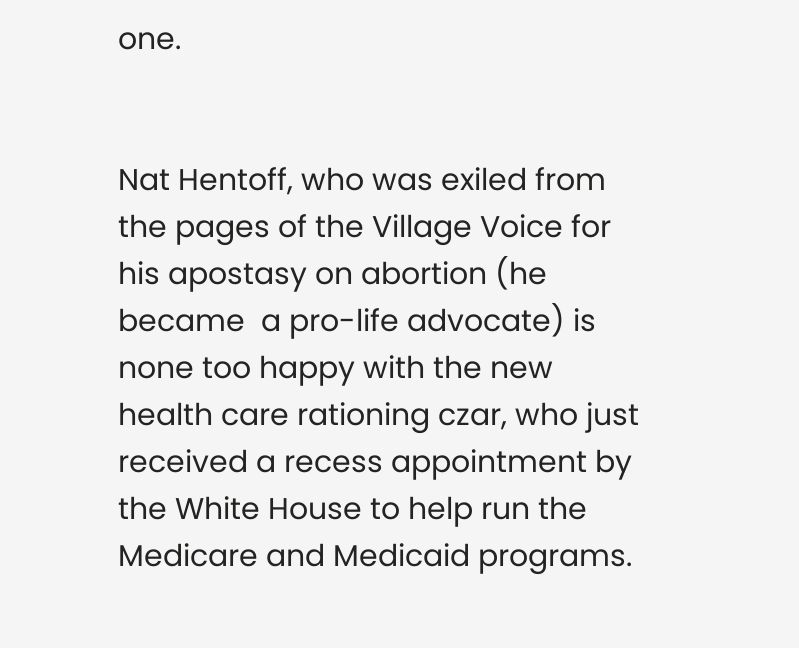one.


Nat Hentoff, who was exiled from the pages of the Village Voice for his apostasy on abortion (he became  a pro-life advocate) is none too happy with the new health care rationing czar, who just received a recess appointment by the White House to help run the Medicare and Medicaid programs.